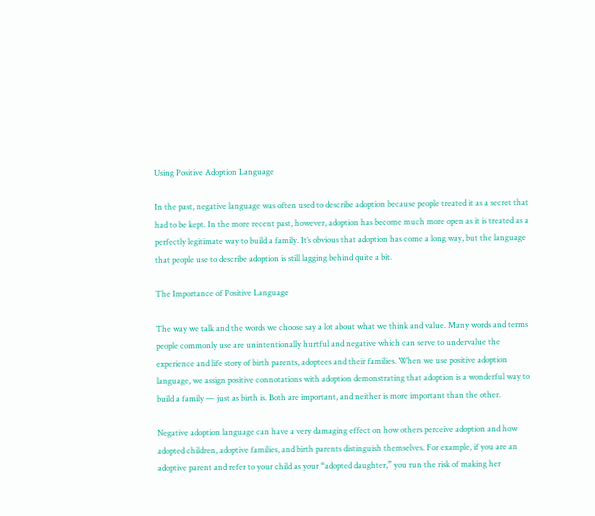Using Positive Adoption Language

In the past, negative language was often used to describe adoption because people treated it as a secret that had to be kept. In the more recent past, however, adoption has become much more open as it is treated as a perfectly legitimate way to build a family. It’s obvious that adoption has come a long way, but the language that people use to describe adoption is still lagging behind quite a bit.

The Importance of Positive Language

The way we talk and the words we choose say a lot about what we think and value. Many words and terms people commonly use are unintentionally hurtful and negative which can serve to undervalue the experience and life story of birth parents, adoptees and their families. When we use positive adoption language, we assign positive connotations with adoption demonstrating that adoption is a wonderful way to build a family — just as birth is. Both are important, and neither is more important than the other.

Negative adoption language can have a very damaging effect on how others perceive adoption and how adopted children, adoptive families, and birth parents distinguish themselves. For example, if you are an adoptive parent and refer to your child as your “adopted daughter,” you run the risk of making her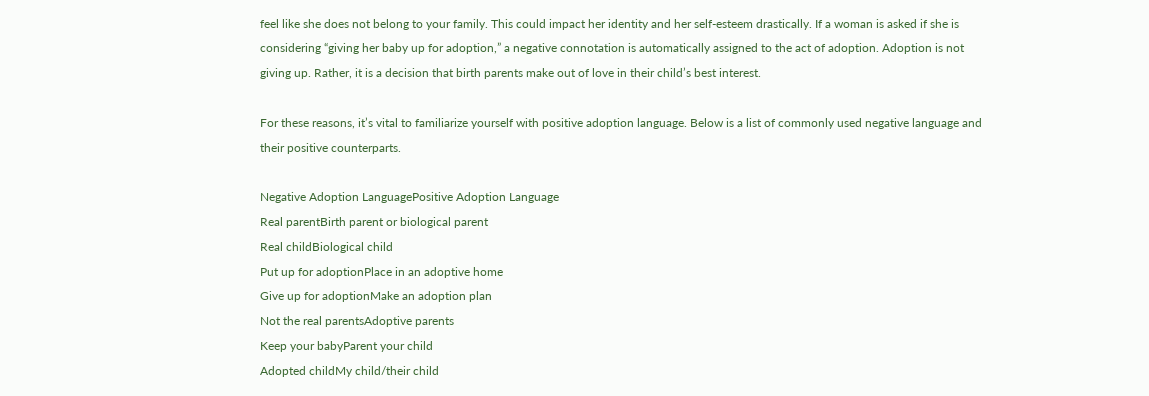feel like she does not belong to your family. This could impact her identity and her self-esteem drastically. If a woman is asked if she is considering “giving her baby up for adoption,” a negative connotation is automatically assigned to the act of adoption. Adoption is not giving up. Rather, it is a decision that birth parents make out of love in their child’s best interest.

For these reasons, it’s vital to familiarize yourself with positive adoption language. Below is a list of commonly used negative language and their positive counterparts.

Negative Adoption LanguagePositive Adoption Language
Real parentBirth parent or biological parent
Real childBiological child
Put up for adoptionPlace in an adoptive home
Give up for adoptionMake an adoption plan
Not the real parentsAdoptive parents
Keep your babyParent your child
Adopted childMy child/their child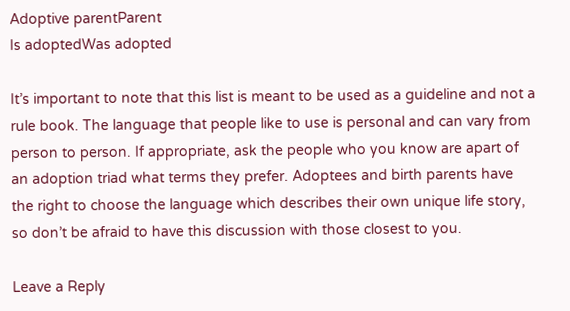Adoptive parentParent
Is adoptedWas adopted

It’s important to note that this list is meant to be used as a guideline and not a rule book. The language that people like to use is personal and can vary from person to person. If appropriate, ask the people who you know are apart of an adoption triad what terms they prefer. Adoptees and birth parents have the right to choose the language which describes their own unique life story, so don’t be afraid to have this discussion with those closest to you.

Leave a Reply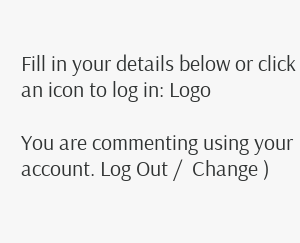Fill in your details below or click an icon to log in: Logo

You are commenting using your account. Log Out /  Change )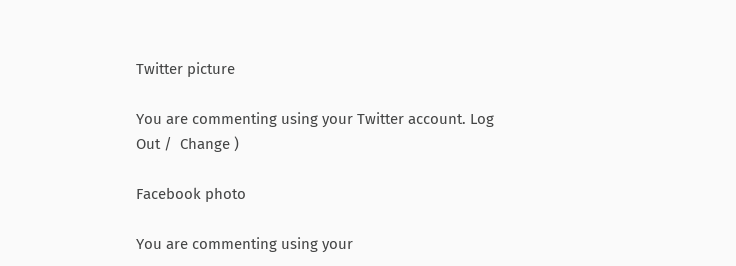Twitter picture

You are commenting using your Twitter account. Log Out /  Change )

Facebook photo

You are commenting using your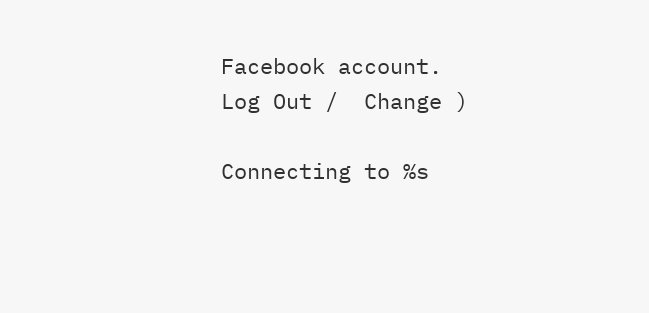Facebook account. Log Out /  Change )

Connecting to %s